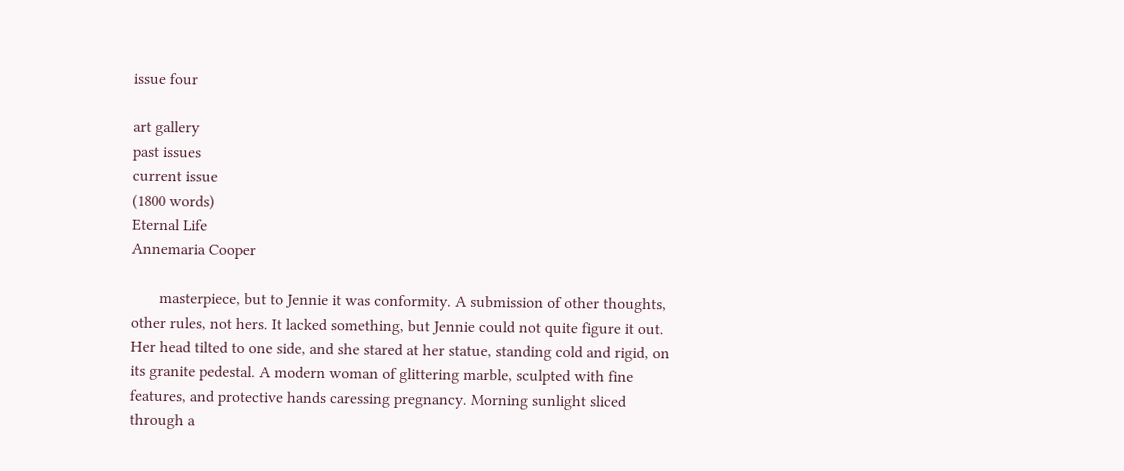issue four

art gallery
past issues
current issue
(1800 words)
Eternal Life
Annemaria Cooper

       masterpiece, but to Jennie it was conformity. A submission of other thoughts, other rules, not hers. It lacked something, but Jennie could not quite figure it out. Her head tilted to one side, and she stared at her statue, standing cold and rigid, on its granite pedestal. A modern woman of glittering marble, sculpted with fine features, and protective hands caressing pregnancy. Morning sunlight sliced through a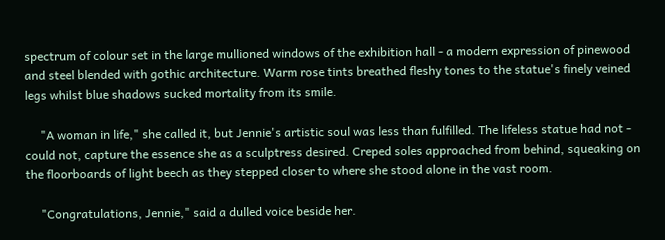spectrum of colour set in the large mullioned windows of the exhibition hall - a modern expression of pinewood and steel blended with gothic architecture. Warm rose tints breathed fleshy tones to the statue's finely veined legs whilst blue shadows sucked mortality from its smile.

     "A woman in life," she called it, but Jennie's artistic soul was less than fulfilled. The lifeless statue had not - could not, capture the essence she as a sculptress desired. Creped soles approached from behind, squeaking on the floorboards of light beech as they stepped closer to where she stood alone in the vast room.

     "Congratulations, Jennie," said a dulled voice beside her.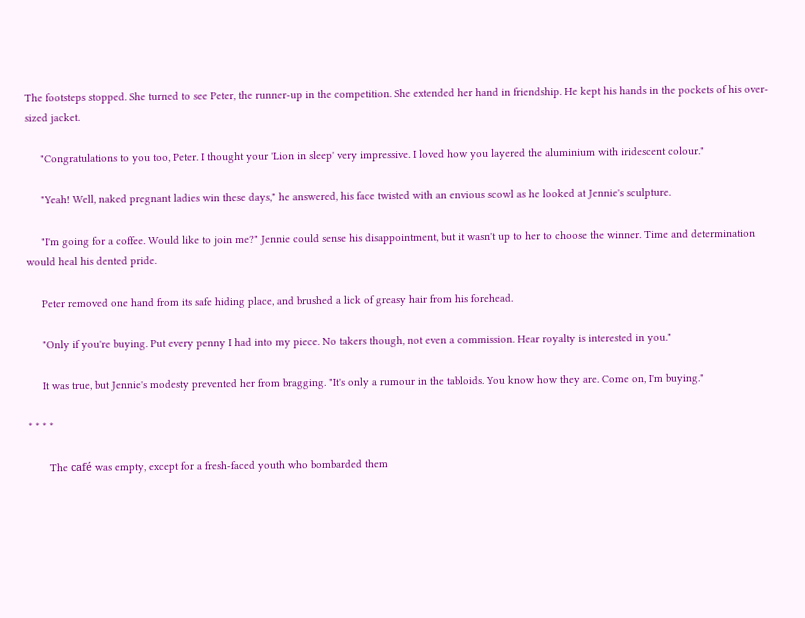The footsteps stopped. She turned to see Peter, the runner-up in the competition. She extended her hand in friendship. He kept his hands in the pockets of his over-sized jacket.

     "Congratulations to you too, Peter. I thought your 'Lion in sleep' very impressive. I loved how you layered the aluminium with iridescent colour."

     "Yeah! Well, naked pregnant ladies win these days," he answered, his face twisted with an envious scowl as he looked at Jennie's sculpture.

     "I'm going for a coffee. Would like to join me?" Jennie could sense his disappointment, but it wasn't up to her to choose the winner. Time and determination would heal his dented pride.

     Peter removed one hand from its safe hiding place, and brushed a lick of greasy hair from his forehead.

     "Only if you're buying. Put every penny I had into my piece. No takers though, not even a commission. Hear royalty is interested in you."

     It was true, but Jennie's modesty prevented her from bragging. "It's only a rumour in the tabloids. You know how they are. Come on, I'm buying."

* * * *

       The café was empty, except for a fresh-faced youth who bombarded them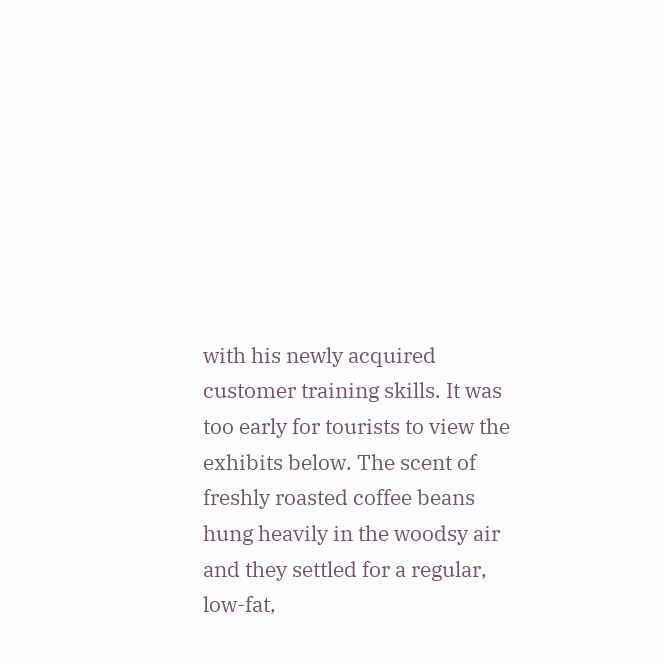with his newly acquired customer training skills. It was too early for tourists to view the exhibits below. The scent of freshly roasted coffee beans hung heavily in the woodsy air and they settled for a regular, low-fat,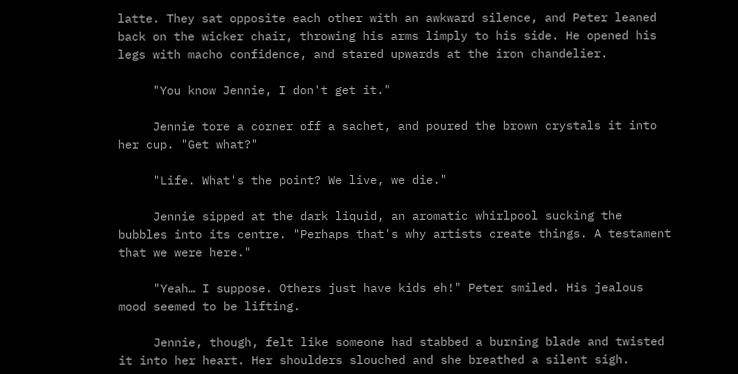latte. They sat opposite each other with an awkward silence, and Peter leaned back on the wicker chair, throwing his arms limply to his side. He opened his legs with macho confidence, and stared upwards at the iron chandelier.

     "You know Jennie, I don't get it."

     Jennie tore a corner off a sachet, and poured the brown crystals it into her cup. "Get what?"

     "Life. What's the point? We live, we die."

     Jennie sipped at the dark liquid, an aromatic whirlpool sucking the bubbles into its centre. "Perhaps that's why artists create things. A testament that we were here."

     "Yeah… I suppose. Others just have kids eh!" Peter smiled. His jealous mood seemed to be lifting.

     Jennie, though, felt like someone had stabbed a burning blade and twisted it into her heart. Her shoulders slouched and she breathed a silent sigh.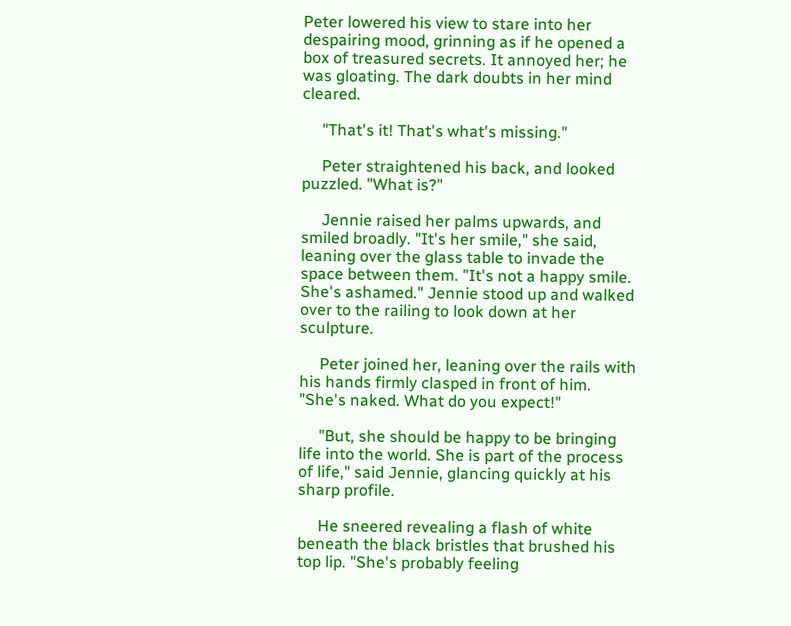Peter lowered his view to stare into her despairing mood, grinning as if he opened a box of treasured secrets. It annoyed her; he was gloating. The dark doubts in her mind cleared.

     "That's it! That's what's missing."

     Peter straightened his back, and looked puzzled. "What is?"

     Jennie raised her palms upwards, and smiled broadly. "It's her smile," she said, leaning over the glass table to invade the space between them. "It's not a happy smile. She's ashamed." Jennie stood up and walked over to the railing to look down at her sculpture.

     Peter joined her, leaning over the rails with his hands firmly clasped in front of him. "She's naked. What do you expect!"

     "But, she should be happy to be bringing life into the world. She is part of the process of life," said Jennie, glancing quickly at his sharp profile.

     He sneered revealing a flash of white beneath the black bristles that brushed his top lip. "She's probably feeling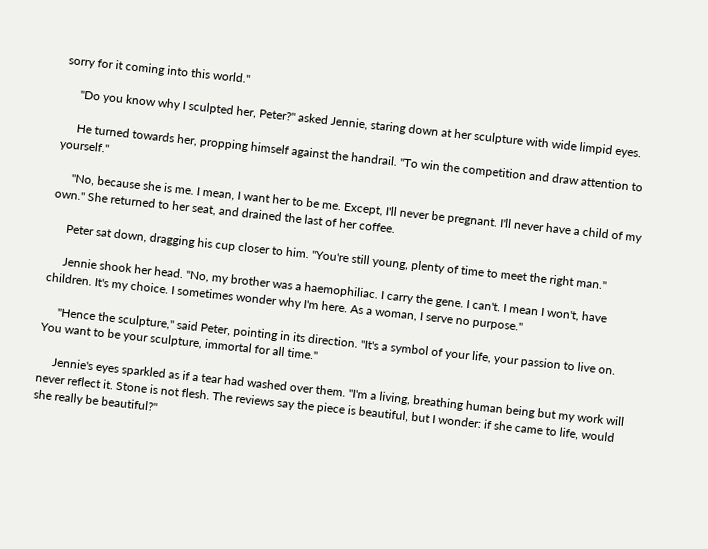sorry for it coming into this world."

     "Do you know why I sculpted her, Peter?" asked Jennie, staring down at her sculpture with wide limpid eyes.

     He turned towards her, propping himself against the handrail. "To win the competition and draw attention to yourself."

     "No, because she is me. I mean, I want her to be me. Except, I'll never be pregnant. I'll never have a child of my own." She returned to her seat, and drained the last of her coffee.

     Peter sat down, dragging his cup closer to him. "You're still young, plenty of time to meet the right man."

     Jennie shook her head. "No, my brother was a haemophiliac. I carry the gene. I can't. I mean I won't, have children. It's my choice. I sometimes wonder why I'm here. As a woman, I serve no purpose."

     "Hence the sculpture," said Peter, pointing in its direction. "It's a symbol of your life, your passion to live on. You want to be your sculpture, immortal for all time."

     Jennie's eyes sparkled as if a tear had washed over them. "I'm a living, breathing human being but my work will never reflect it. Stone is not flesh. The reviews say the piece is beautiful, but I wonder: if she came to life, would she really be beautiful?"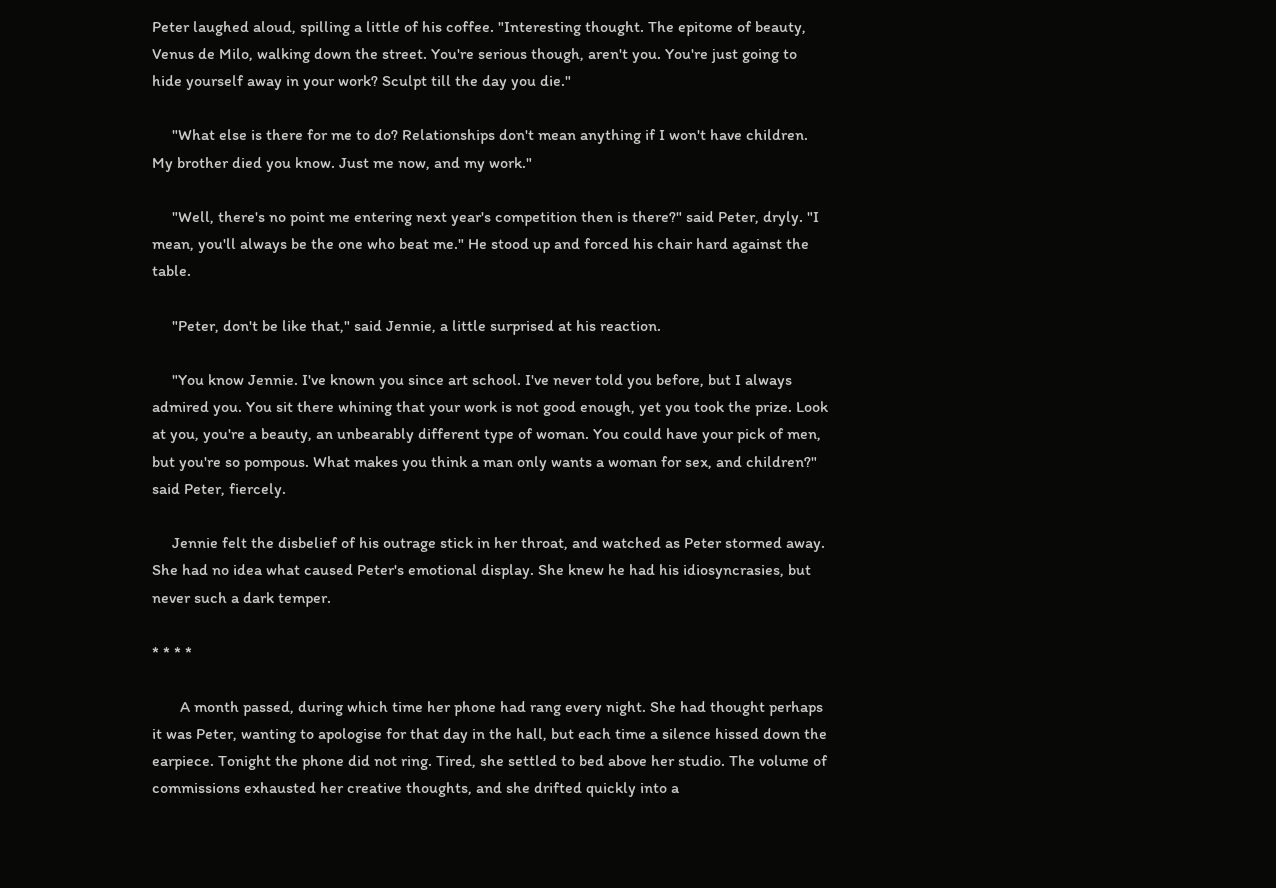Peter laughed aloud, spilling a little of his coffee. "Interesting thought. The epitome of beauty, Venus de Milo, walking down the street. You're serious though, aren't you. You're just going to hide yourself away in your work? Sculpt till the day you die."

     "What else is there for me to do? Relationships don't mean anything if I won't have children. My brother died you know. Just me now, and my work."

     "Well, there's no point me entering next year's competition then is there?" said Peter, dryly. "I mean, you'll always be the one who beat me." He stood up and forced his chair hard against the table.

     "Peter, don't be like that," said Jennie, a little surprised at his reaction.

     "You know Jennie. I've known you since art school. I've never told you before, but I always admired you. You sit there whining that your work is not good enough, yet you took the prize. Look at you, you're a beauty, an unbearably different type of woman. You could have your pick of men, but you're so pompous. What makes you think a man only wants a woman for sex, and children?" said Peter, fiercely.

     Jennie felt the disbelief of his outrage stick in her throat, and watched as Peter stormed away. She had no idea what caused Peter's emotional display. She knew he had his idiosyncrasies, but never such a dark temper.

* * * *

       A month passed, during which time her phone had rang every night. She had thought perhaps it was Peter, wanting to apologise for that day in the hall, but each time a silence hissed down the earpiece. Tonight the phone did not ring. Tired, she settled to bed above her studio. The volume of commissions exhausted her creative thoughts, and she drifted quickly into a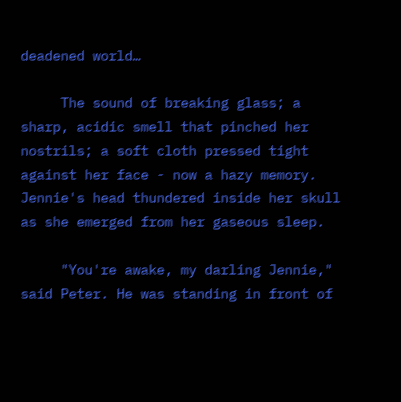deadened world…

     The sound of breaking glass; a sharp, acidic smell that pinched her nostrils; a soft cloth pressed tight against her face - now a hazy memory. Jennie's head thundered inside her skull as she emerged from her gaseous sleep.

     "You're awake, my darling Jennie," said Peter. He was standing in front of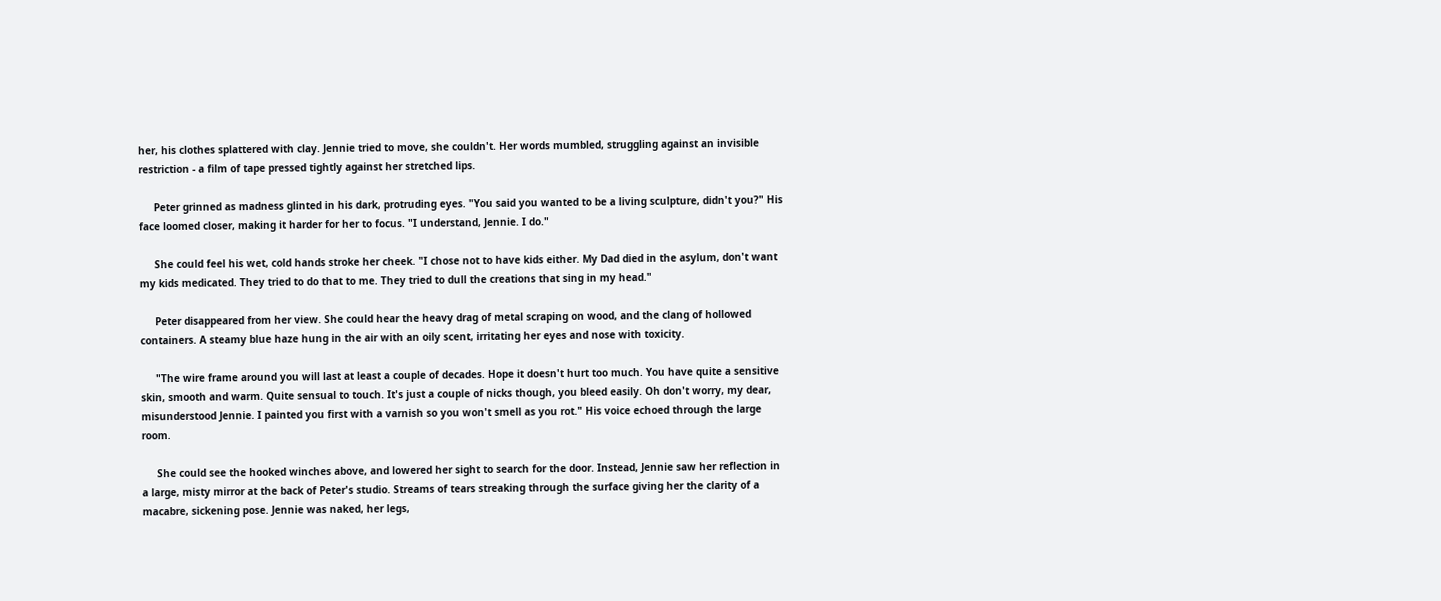her, his clothes splattered with clay. Jennie tried to move, she couldn't. Her words mumbled, struggling against an invisible restriction - a film of tape pressed tightly against her stretched lips.

     Peter grinned as madness glinted in his dark, protruding eyes. "You said you wanted to be a living sculpture, didn't you?" His face loomed closer, making it harder for her to focus. "I understand, Jennie. I do."

     She could feel his wet, cold hands stroke her cheek. "I chose not to have kids either. My Dad died in the asylum, don't want my kids medicated. They tried to do that to me. They tried to dull the creations that sing in my head."

     Peter disappeared from her view. She could hear the heavy drag of metal scraping on wood, and the clang of hollowed containers. A steamy blue haze hung in the air with an oily scent, irritating her eyes and nose with toxicity.

     "The wire frame around you will last at least a couple of decades. Hope it doesn't hurt too much. You have quite a sensitive skin, smooth and warm. Quite sensual to touch. It's just a couple of nicks though, you bleed easily. Oh don't worry, my dear, misunderstood Jennie. I painted you first with a varnish so you won't smell as you rot." His voice echoed through the large room.

     She could see the hooked winches above, and lowered her sight to search for the door. Instead, Jennie saw her reflection in a large, misty mirror at the back of Peter's studio. Streams of tears streaking through the surface giving her the clarity of a macabre, sickening pose. Jennie was naked, her legs,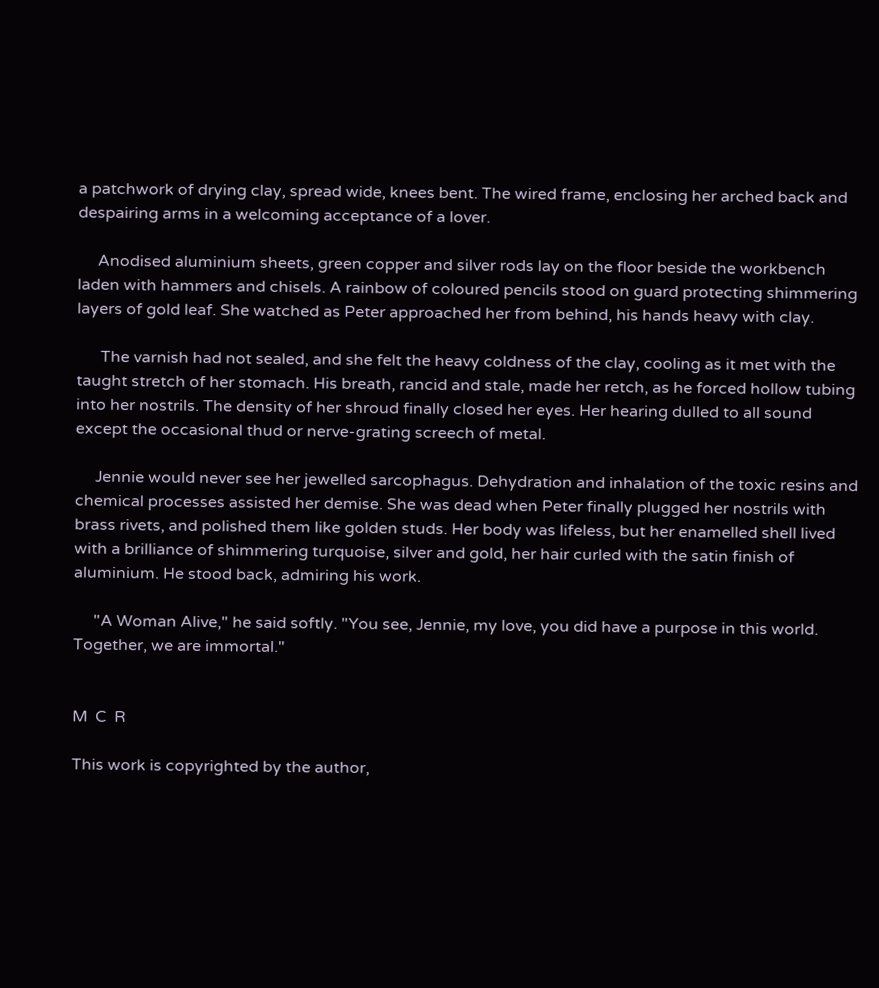a patchwork of drying clay, spread wide, knees bent. The wired frame, enclosing her arched back and despairing arms in a welcoming acceptance of a lover.

     Anodised aluminium sheets, green copper and silver rods lay on the floor beside the workbench laden with hammers and chisels. A rainbow of coloured pencils stood on guard protecting shimmering layers of gold leaf. She watched as Peter approached her from behind, his hands heavy with clay.

      The varnish had not sealed, and she felt the heavy coldness of the clay, cooling as it met with the taught stretch of her stomach. His breath, rancid and stale, made her retch, as he forced hollow tubing into her nostrils. The density of her shroud finally closed her eyes. Her hearing dulled to all sound except the occasional thud or nerve-grating screech of metal.

     Jennie would never see her jewelled sarcophagus. Dehydration and inhalation of the toxic resins and chemical processes assisted her demise. She was dead when Peter finally plugged her nostrils with brass rivets, and polished them like golden studs. Her body was lifeless, but her enamelled shell lived with a brilliance of shimmering turquoise, silver and gold, her hair curled with the satin finish of aluminium. He stood back, admiring his work.

     "A Woman Alive," he said softly. "You see, Jennie, my love, you did have a purpose in this world. Together, we are immortal."


M  C  R

This work is copyrighted by the author,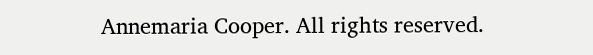Annemaria Cooper. All rights reserved.